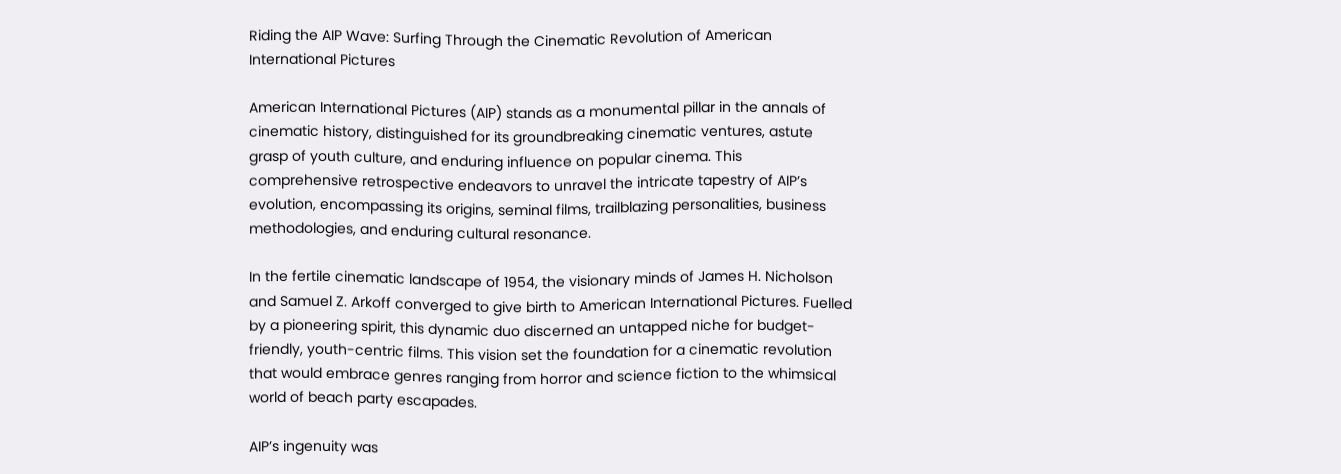Riding the AIP Wave: Surfing Through the Cinematic Revolution of American International Pictures

American International Pictures (AIP) stands as a monumental pillar in the annals of cinematic history, distinguished for its groundbreaking cinematic ventures, astute grasp of youth culture, and enduring influence on popular cinema. This comprehensive retrospective endeavors to unravel the intricate tapestry of AIP’s evolution, encompassing its origins, seminal films, trailblazing personalities, business methodologies, and enduring cultural resonance.

In the fertile cinematic landscape of 1954, the visionary minds of James H. Nicholson and Samuel Z. Arkoff converged to give birth to American International Pictures. Fuelled by a pioneering spirit, this dynamic duo discerned an untapped niche for budget-friendly, youth-centric films. This vision set the foundation for a cinematic revolution that would embrace genres ranging from horror and science fiction to the whimsical world of beach party escapades.

AIP’s ingenuity was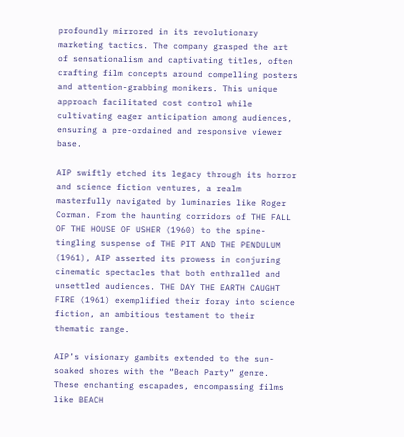profoundly mirrored in its revolutionary marketing tactics. The company grasped the art of sensationalism and captivating titles, often crafting film concepts around compelling posters and attention-grabbing monikers. This unique approach facilitated cost control while cultivating eager anticipation among audiences, ensuring a pre-ordained and responsive viewer base.

AIP swiftly etched its legacy through its horror and science fiction ventures, a realm masterfully navigated by luminaries like Roger Corman. From the haunting corridors of THE FALL OF THE HOUSE OF USHER (1960) to the spine-tingling suspense of THE PIT AND THE PENDULUM (1961), AIP asserted its prowess in conjuring cinematic spectacles that both enthralled and unsettled audiences. THE DAY THE EARTH CAUGHT FIRE (1961) exemplified their foray into science fiction, an ambitious testament to their thematic range.

AIP’s visionary gambits extended to the sun-soaked shores with the “Beach Party” genre. These enchanting escapades, encompassing films like BEACH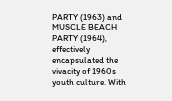PARTY (1963) and MUSCLE BEACH PARTY (1964), effectively encapsulated the vivacity of 1960s youth culture. With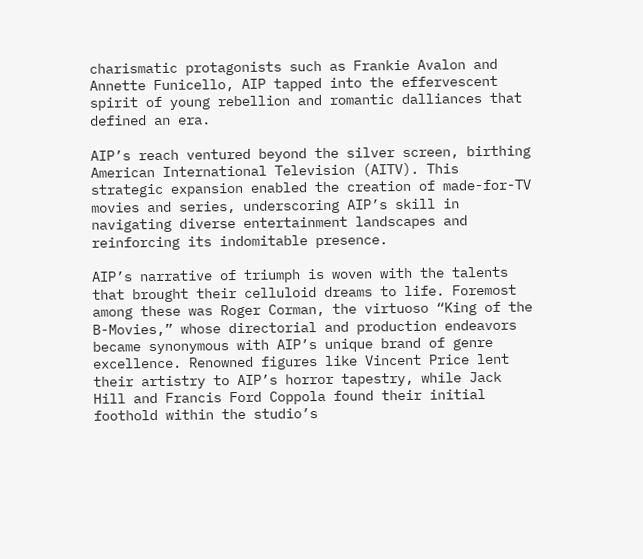charismatic protagonists such as Frankie Avalon and Annette Funicello, AIP tapped into the effervescent spirit of young rebellion and romantic dalliances that defined an era.

AIP’s reach ventured beyond the silver screen, birthing American International Television (AITV). This strategic expansion enabled the creation of made-for-TV movies and series, underscoring AIP’s skill in navigating diverse entertainment landscapes and reinforcing its indomitable presence.

AIP’s narrative of triumph is woven with the talents that brought their celluloid dreams to life. Foremost among these was Roger Corman, the virtuoso “King of the B-Movies,” whose directorial and production endeavors became synonymous with AIP’s unique brand of genre excellence. Renowned figures like Vincent Price lent their artistry to AIP’s horror tapestry, while Jack Hill and Francis Ford Coppola found their initial foothold within the studio’s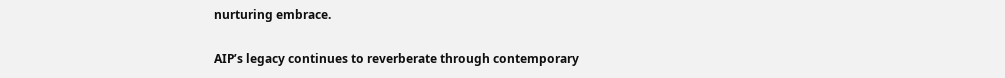nurturing embrace.

AIP’s legacy continues to reverberate through contemporary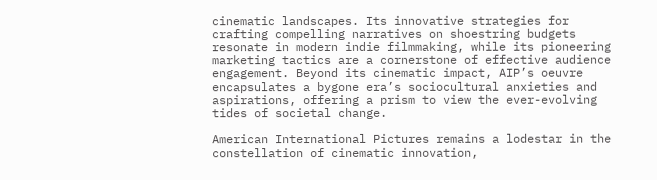cinematic landscapes. Its innovative strategies for crafting compelling narratives on shoestring budgets resonate in modern indie filmmaking, while its pioneering marketing tactics are a cornerstone of effective audience engagement. Beyond its cinematic impact, AIP’s oeuvre encapsulates a bygone era’s sociocultural anxieties and aspirations, offering a prism to view the ever-evolving tides of societal change.

American International Pictures remains a lodestar in the constellation of cinematic innovation,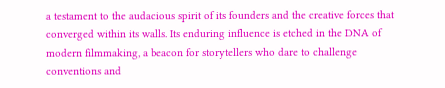a testament to the audacious spirit of its founders and the creative forces that converged within its walls. Its enduring influence is etched in the DNA of modern filmmaking, a beacon for storytellers who dare to challenge conventions and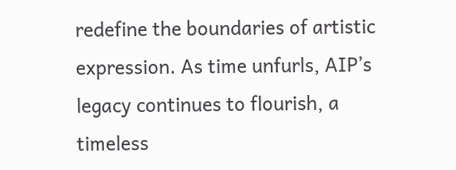redefine the boundaries of artistic expression. As time unfurls, AIP’s legacy continues to flourish, a timeless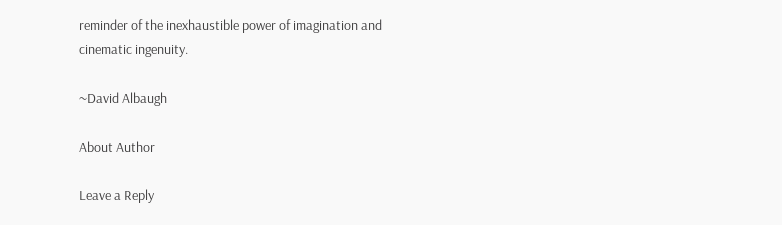reminder of the inexhaustible power of imagination and cinematic ingenuity.

~David Albaugh

About Author

Leave a Reply